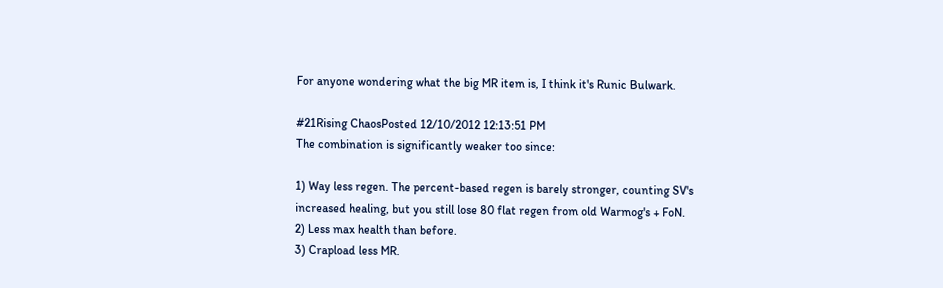For anyone wondering what the big MR item is, I think it's Runic Bulwark.

#21Rising ChaosPosted 12/10/2012 12:13:51 PM
The combination is significantly weaker too since:

1) Way less regen. The percent-based regen is barely stronger, counting SV's increased healing, but you still lose 80 flat regen from old Warmog's + FoN.
2) Less max health than before.
3) Crapload less MR.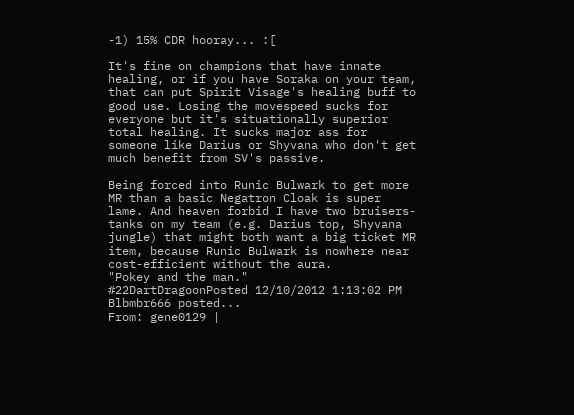-1) 15% CDR hooray... :[

It's fine on champions that have innate healing, or if you have Soraka on your team, that can put Spirit Visage's healing buff to good use. Losing the movespeed sucks for everyone but it's situationally superior total healing. It sucks major ass for someone like Darius or Shyvana who don't get much benefit from SV's passive.

Being forced into Runic Bulwark to get more MR than a basic Negatron Cloak is super lame. And heaven forbid I have two bruisers-tanks on my team (e.g. Darius top, Shyvana jungle) that might both want a big ticket MR item, because Runic Bulwark is nowhere near cost-efficient without the aura.
"Pokey and the man."
#22DartDragoonPosted 12/10/2012 1:13:02 PM
Blbmbr666 posted...
From: gene0129 |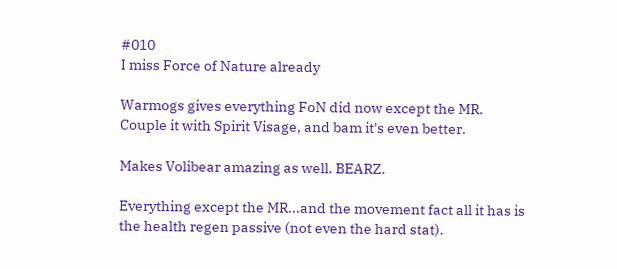#010
I miss Force of Nature already

Warmogs gives everything FoN did now except the MR. Couple it with Spirit Visage, and bam it's even better.

Makes Volibear amazing as well. BEARZ.

Everything except the MR...and the movement fact all it has is the health regen passive (not even the hard stat).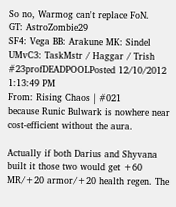So no, Warmog can't replace FoN.
GT: AstroZombie29
SF4: Vega BB: Arakune MK: Sindel UMvC3: TaskMstr / Haggar / Trish
#23profDEADPOOLPosted 12/10/2012 1:13:49 PM
From: Rising Chaos | #021
because Runic Bulwark is nowhere near cost-efficient without the aura.

Actually if both Darius and Shyvana built it those two would get +60 MR/+20 armor/+20 health regen. The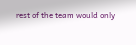rest of the team would only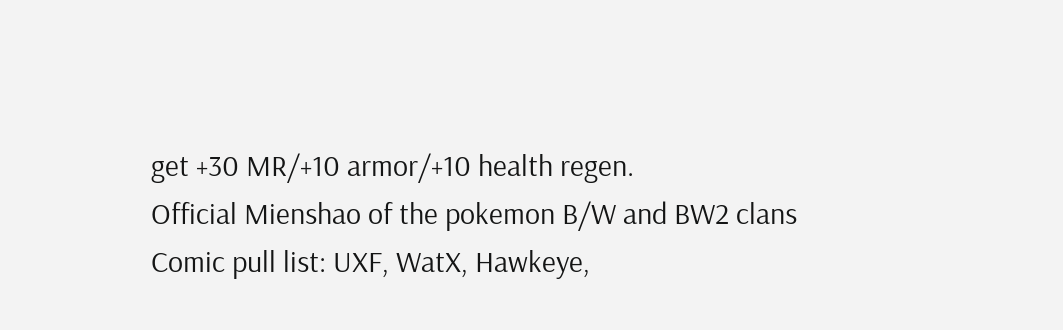get +30 MR/+10 armor/+10 health regen.
Official Mienshao of the pokemon B/W and BW2 clans
Comic pull list: UXF, WatX, Hawkeye,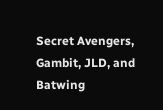Secret Avengers, Gambit, JLD, and Batwing